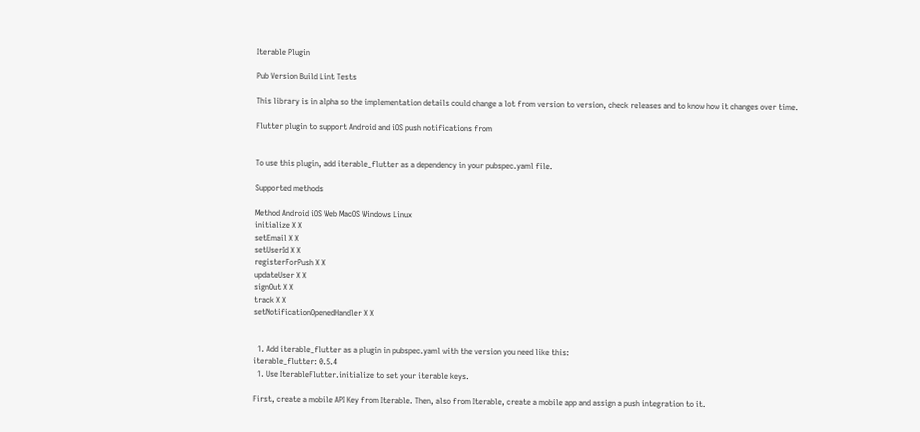Iterable Plugin

Pub Version Build Lint Tests

This library is in alpha so the implementation details could change a lot from version to version, check releases and to know how it changes over time.

Flutter plugin to support Android and iOS push notifications from


To use this plugin, add iterable_flutter as a dependency in your pubspec.yaml file.

Supported methods

Method Android iOS Web MacOS Windows Linux
initialize X X
setEmail X X
setUserId X X
registerForPush X X
updateUser X X
signOut X X
track X X
setNotificationOpenedHandler X X


  1. Add iterable_flutter as a plugin in pubspec.yaml with the version you need like this:
iterable_flutter: 0.5.4
  1. Use IterableFlutter.initialize to set your iterable keys.

First, create a mobile API Key from Iterable. Then, also from Iterable, create a mobile app and assign a push integration to it.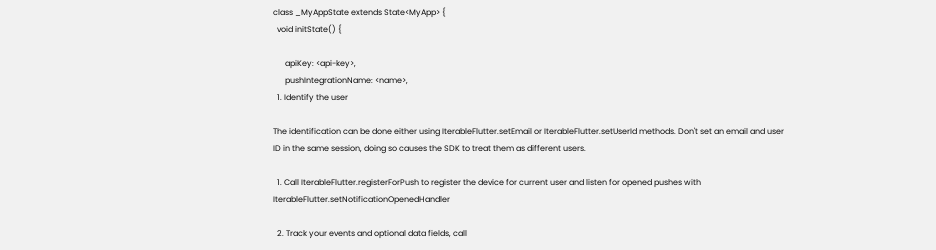class _MyAppState extends State<MyApp> {
  void initState() {

      apiKey: <api-key>,
      pushIntegrationName: <name>,
  1. Identify the user

The identification can be done either using IterableFlutter.setEmail or IterableFlutter.setUserId methods. Don't set an email and user ID in the same session, doing so causes the SDK to treat them as different users.

  1. Call IterableFlutter.registerForPush to register the device for current user and listen for opened pushes with IterableFlutter.setNotificationOpenedHandler

  2. Track your events and optional data fields, call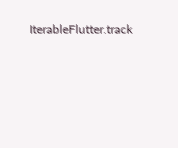IterableFlutter.track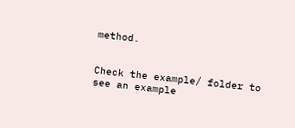method.


Check the example/ folder to see an example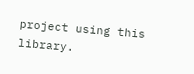project using this library.